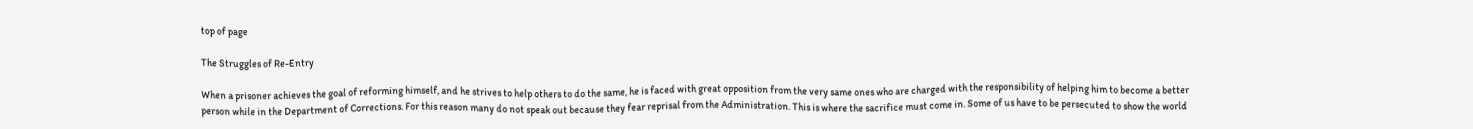top of page

The Struggles of Re-Entry

When a prisoner achieves the goal of reforming himself, and he strives to help others to do the same, he is faced with great opposition from the very same ones who are charged with the responsibility of helping him to become a better person while in the Department of Corrections. For this reason many do not speak out because they fear reprisal from the Administration. This is where the sacrifice must come in. Some of us have to be persecuted to show the world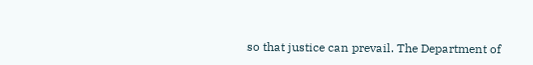so that justice can prevail. The Department of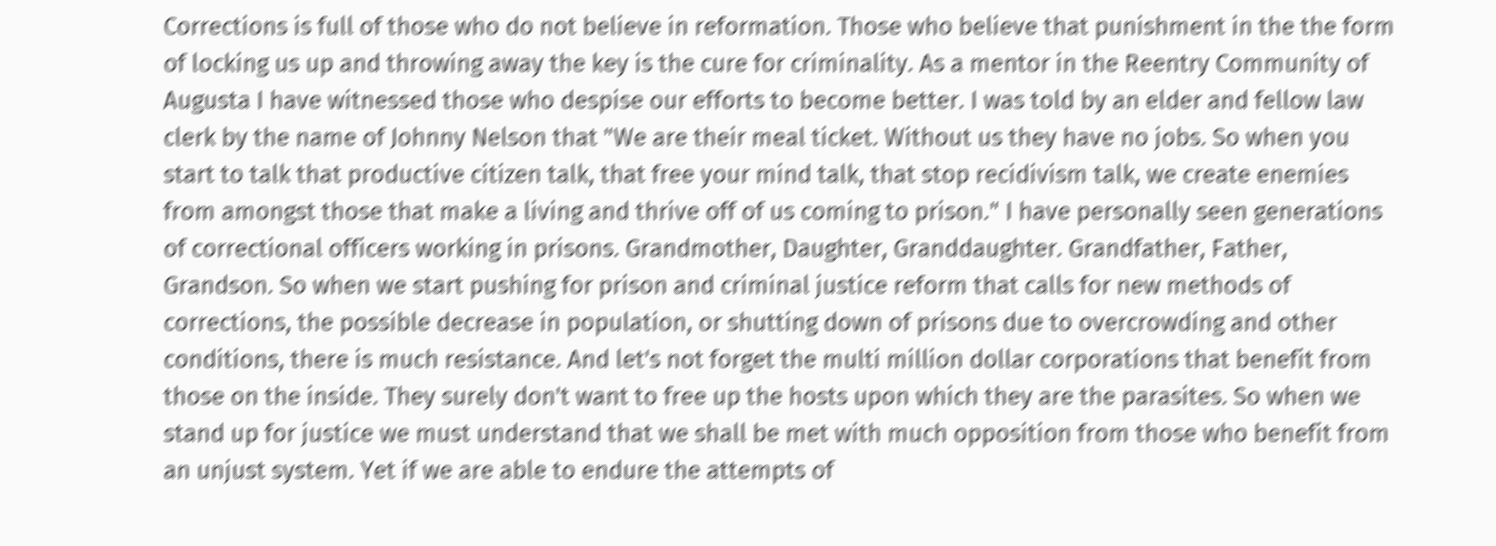Corrections is full of those who do not believe in reformation. Those who believe that punishment in the the form of locking us up and throwing away the key is the cure for criminality. As a mentor in the Reentry Community of Augusta I have witnessed those who despise our efforts to become better. I was told by an elder and fellow law clerk by the name of Johnny Nelson that "We are their meal ticket. Without us they have no jobs. So when you start to talk that productive citizen talk, that free your mind talk, that stop recidivism talk, we create enemies from amongst those that make a living and thrive off of us coming to prison." I have personally seen generations of correctional officers working in prisons. Grandmother, Daughter, Granddaughter. Grandfather, Father, Grandson. So when we start pushing for prison and criminal justice reform that calls for new methods of corrections, the possible decrease in population, or shutting down of prisons due to overcrowding and other conditions, there is much resistance. And let's not forget the multi million dollar corporations that benefit from those on the inside. They surely don't want to free up the hosts upon which they are the parasites. So when we stand up for justice we must understand that we shall be met with much opposition from those who benefit from an unjust system. Yet if we are able to endure the attempts of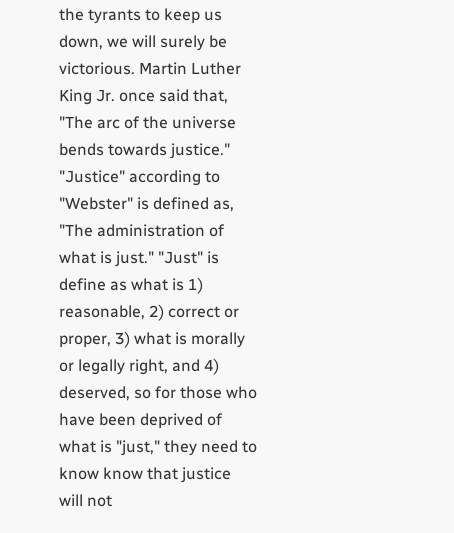the tyrants to keep us down, we will surely be victorious. Martin Luther King Jr. once said that, "The arc of the universe bends towards justice." "Justice" according to "Webster" is defined as, "The administration of what is just." "Just" is define as what is 1) reasonable, 2) correct or proper, 3) what is morally or legally right, and 4) deserved, so for those who have been deprived of what is "just," they need to know know that justice will not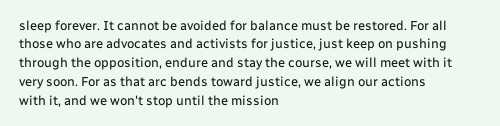sleep forever. It cannot be avoided for balance must be restored. For all those who are advocates and activists for justice, just keep on pushing through the opposition, endure and stay the course, we will meet with it very soon. For as that arc bends toward justice, we align our actions with it, and we won't stop until the mission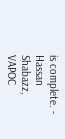is complete. - Hassan Shabazz, VAPOC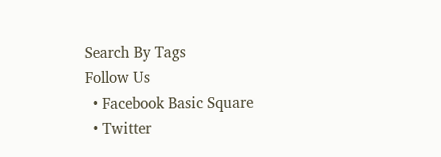Search By Tags
Follow Us
  • Facebook Basic Square
  • Twitter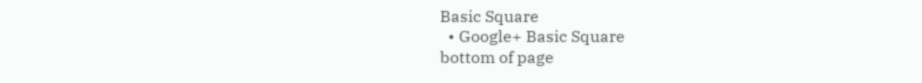Basic Square
  • Google+ Basic Square
bottom of page